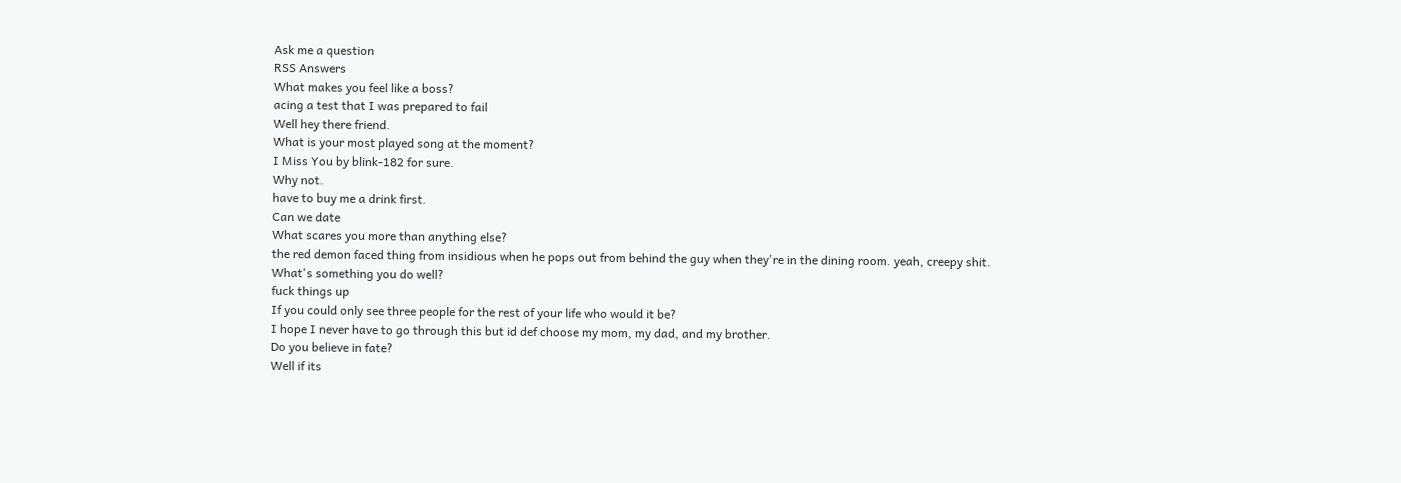Ask me a question
RSS Answers
What makes you feel like a boss?
acing a test that I was prepared to fail
Well hey there friend.
What is your most played song at the moment?
I Miss You by blink-182 for sure.
Why not.
have to buy me a drink first.
Can we date
What scares you more than anything else?
the red demon faced thing from insidious when he pops out from behind the guy when they're in the dining room. yeah, creepy shit.
What's something you do well?
fuck things up
If you could only see three people for the rest of your life who would it be?
I hope I never have to go through this but id def choose my mom, my dad, and my brother.
Do you believe in fate?
Well if its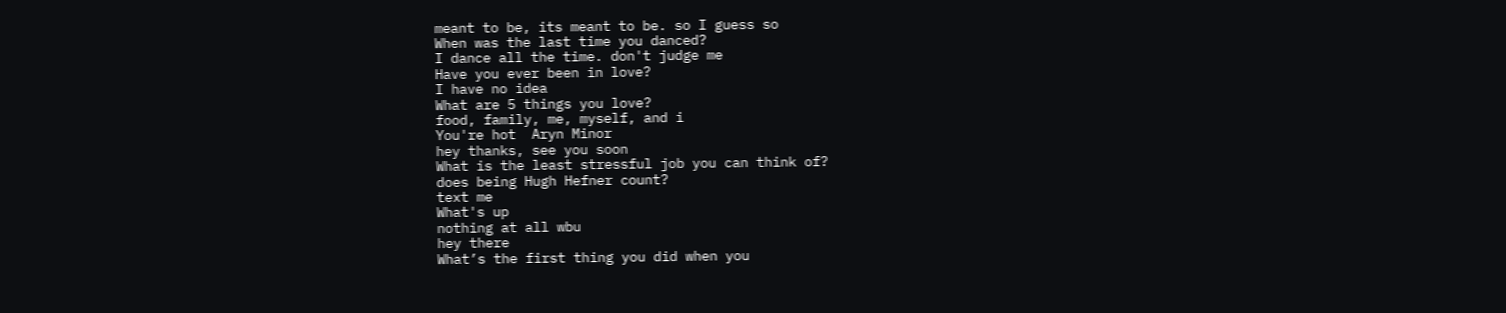meant to be, its meant to be. so I guess so
When was the last time you danced?
I dance all the time. don't judge me
Have you ever been in love?
I have no idea
What are 5 things you love?
food, family, me, myself, and i
You're hot  Aryn Minor
hey thanks, see you soon
What is the least stressful job you can think of?
does being Hugh Hefner count?
text me
What's up
nothing at all wbu
hey there
What’s the first thing you did when you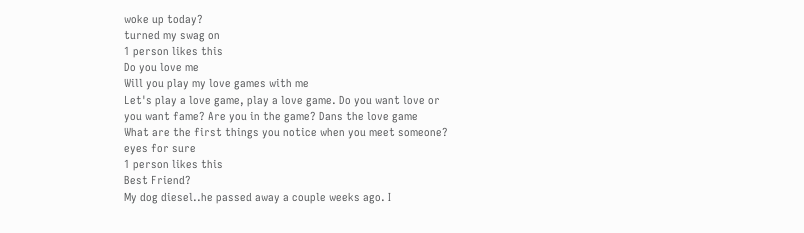woke up today?
turned my swag on
1 person likes this
Do you love me
Will you play my love games with me
Let's play a love game, play a love game. Do you want love or you want fame? Are you in the game? Dans the love game
What are the first things you notice when you meet someone?
eyes for sure
1 person likes this
Best Friend?
My dog diesel..he passed away a couple weeks ago. I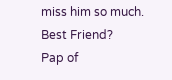miss him so much.
Best Friend?
Pap of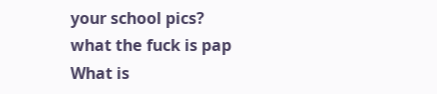your school pics?
what the fuck is pap
What is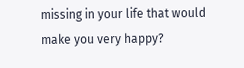missing in your life that would make you very happy?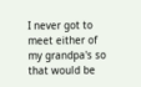I never got to meet either of my grandpa's so that would be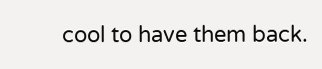cool to have them back.